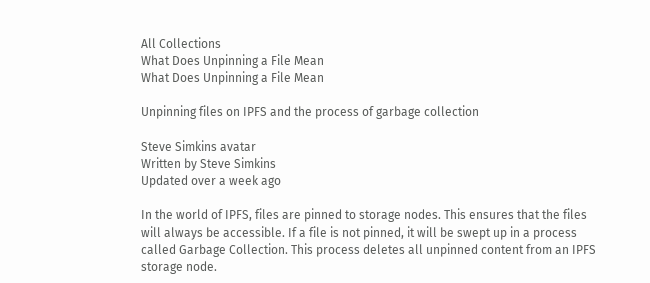All Collections
What Does Unpinning a File Mean
What Does Unpinning a File Mean

Unpinning files on IPFS and the process of garbage collection

Steve Simkins avatar
Written by Steve Simkins
Updated over a week ago

In the world of IPFS, files are pinned to storage nodes. This ensures that the files will always be accessible. If a file is not pinned, it will be swept up in a process called Garbage Collection. This process deletes all unpinned content from an IPFS storage node.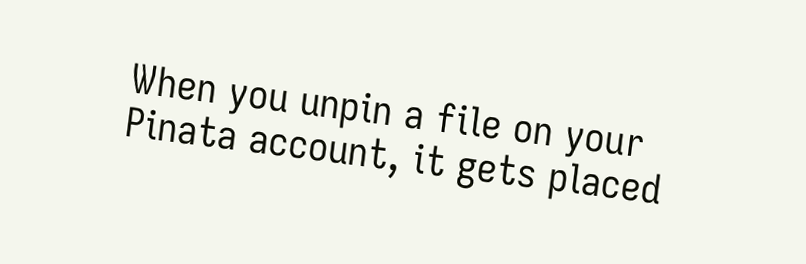When you unpin a file on your Pinata account, it gets placed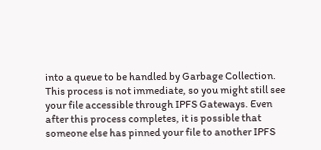into a queue to be handled by Garbage Collection. This process is not immediate, so you might still see your file accessible through IPFS Gateways. Even after this process completes, it is possible that someone else has pinned your file to another IPFS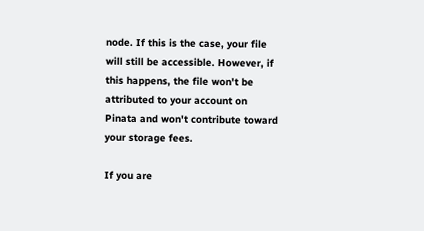node. If this is the case, your file will still be accessible. However, if this happens, the file won't be attributed to your account on Pinata and won't contribute toward your storage fees.

If you are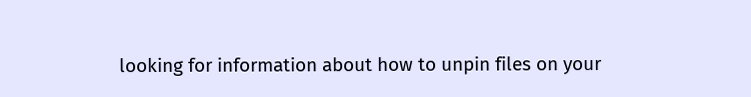looking for information about how to unpin files on your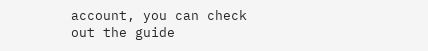account, you can check out the guide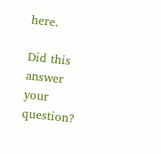here.

Did this answer your question?